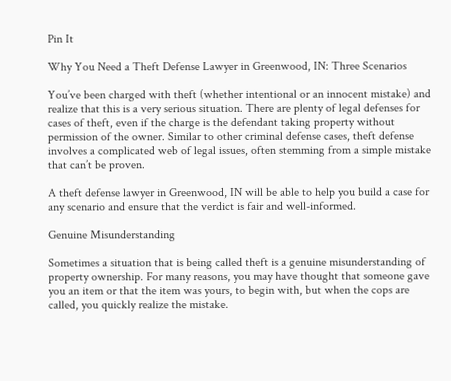Pin It

Why You Need a Theft Defense Lawyer in Greenwood, IN: Three Scenarios

You’ve been charged with theft (whether intentional or an innocent mistake) and realize that this is a very serious situation. There are plenty of legal defenses for cases of theft, even if the charge is the defendant taking property without permission of the owner. Similar to other criminal defense cases, theft defense involves a complicated web of legal issues, often stemming from a simple mistake that can’t be proven.

A theft defense lawyer in Greenwood, IN will be able to help you build a case for any scenario and ensure that the verdict is fair and well-informed.

Genuine Misunderstanding

Sometimes a situation that is being called theft is a genuine misunderstanding of property ownership. For many reasons, you may have thought that someone gave you an item or that the item was yours, to begin with, but when the cops are called, you quickly realize the mistake.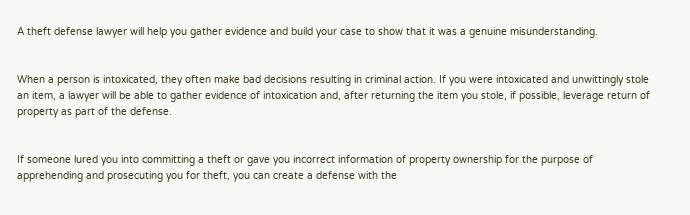A theft defense lawyer will help you gather evidence and build your case to show that it was a genuine misunderstanding.


When a person is intoxicated, they often make bad decisions resulting in criminal action. If you were intoxicated and unwittingly stole an item, a lawyer will be able to gather evidence of intoxication and, after returning the item you stole, if possible, leverage return of property as part of the defense.


If someone lured you into committing a theft or gave you incorrect information of property ownership for the purpose of apprehending and prosecuting you for theft, you can create a defense with the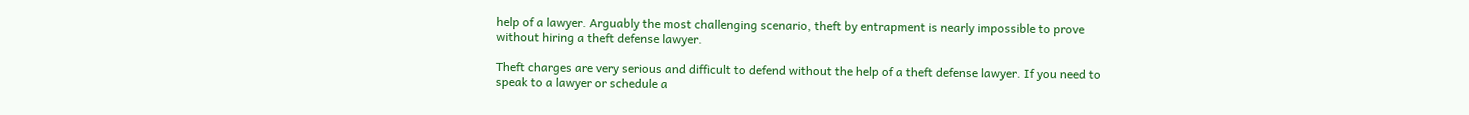help of a lawyer. Arguably the most challenging scenario, theft by entrapment is nearly impossible to prove without hiring a theft defense lawyer.

Theft charges are very serious and difficult to defend without the help of a theft defense lawyer. If you need to speak to a lawyer or schedule a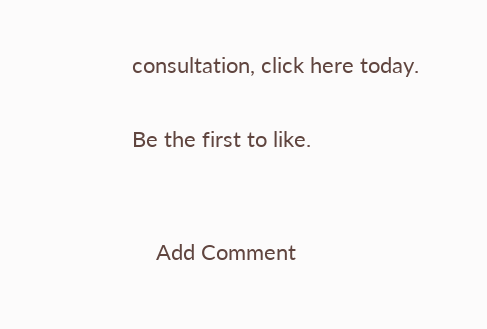consultation, click here today.

Be the first to like.


    Add Comment